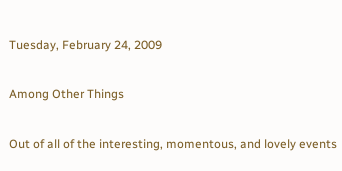Tuesday, February 24, 2009

Among Other Things

Out of all of the interesting, momentous, and lovely events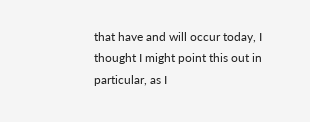that have and will occur today, I thought I might point this out in particular, as I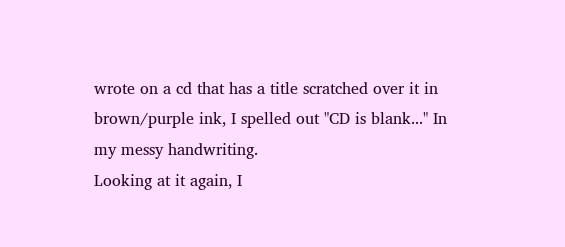wrote on a cd that has a title scratched over it in brown/purple ink, I spelled out "CD is blank..." In my messy handwriting.
Looking at it again, I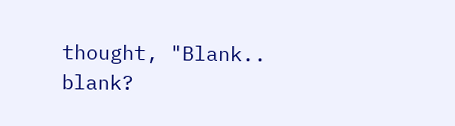thought, "Blank.. blank?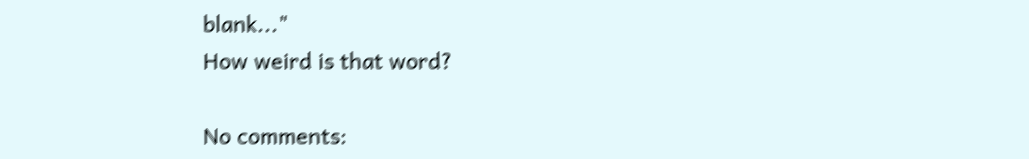blank..."
How weird is that word?

No comments: